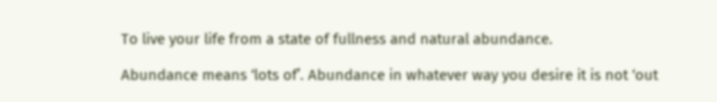To live your life from a state of fullness and natural abundance.

Abundance means ‘lots of’. Abundance in whatever way you desire it is not ‘out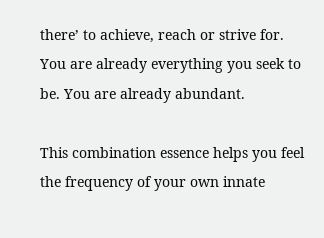there’ to achieve, reach or strive for. You are already everything you seek to be. You are already abundant.

This combination essence helps you feel the frequency of your own innate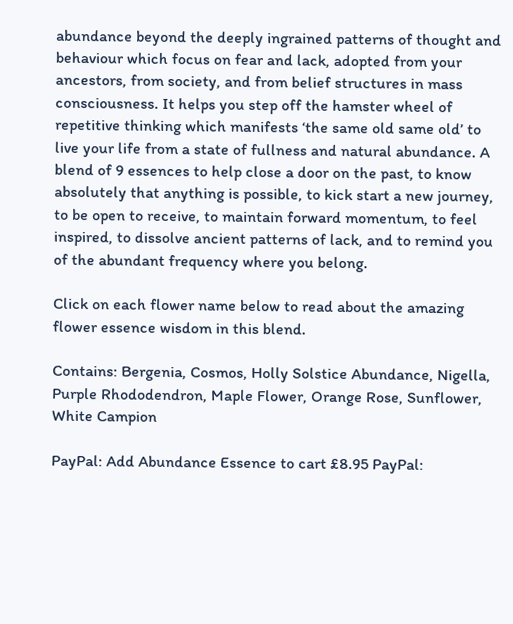abundance beyond the deeply ingrained patterns of thought and behaviour which focus on fear and lack, adopted from your ancestors, from society, and from belief structures in mass consciousness. It helps you step off the hamster wheel of repetitive thinking which manifests ‘the same old same old’ to live your life from a state of fullness and natural abundance. A blend of 9 essences to help close a door on the past, to know absolutely that anything is possible, to kick start a new journey, to be open to receive, to maintain forward momentum, to feel inspired, to dissolve ancient patterns of lack, and to remind you of the abundant frequency where you belong.

Click on each flower name below to read about the amazing flower essence wisdom in this blend.

Contains: Bergenia, Cosmos, Holly Solstice Abundance, Nigella, Purple Rhododendron, Maple Flower, Orange Rose, Sunflower, White Campion

PayPal: Add Abundance Essence to cart £8.95 PayPal: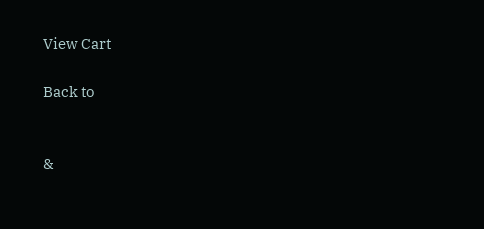View Cart

Back to


&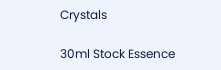Crystals

30ml Stock Essence